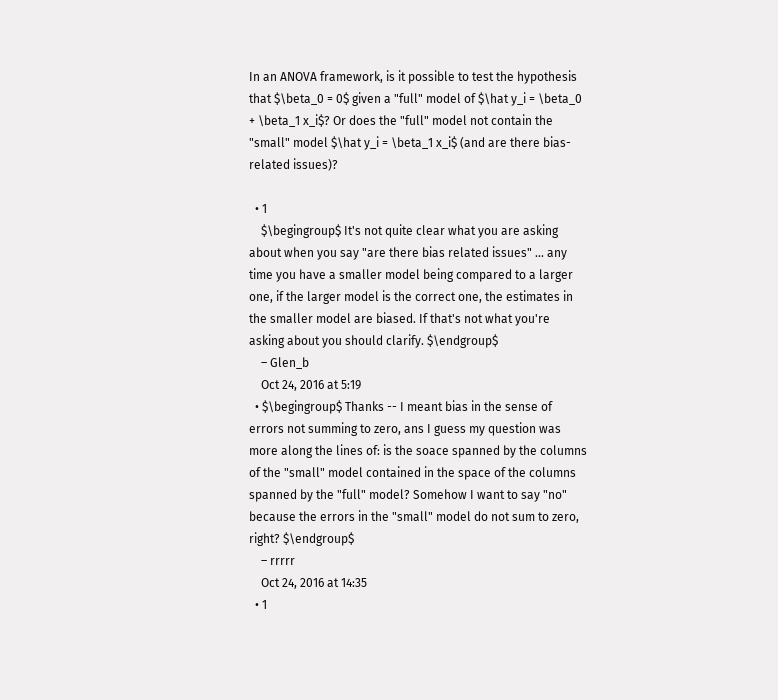In an ANOVA framework, is it possible to test the hypothesis that $\beta_0 = 0$ given a "full" model of $\hat y_i = \beta_0 + \beta_1 x_i$? Or does the "full" model not contain the "small" model $\hat y_i = \beta_1 x_i$ (and are there bias-related issues)?

  • 1
    $\begingroup$ It's not quite clear what you are asking about when you say "are there bias related issues" ... any time you have a smaller model being compared to a larger one, if the larger model is the correct one, the estimates in the smaller model are biased. If that's not what you're asking about you should clarify. $\endgroup$
    – Glen_b
    Oct 24, 2016 at 5:19
  • $\begingroup$ Thanks -- I meant bias in the sense of errors not summing to zero, ans I guess my question was more along the lines of: is the soace spanned by the columns of the "small" model contained in the space of the columns spanned by the "full" model? Somehow I want to say "no" because the errors in the "small" model do not sum to zero, right? $\endgroup$
    – rrrrr
    Oct 24, 2016 at 14:35
  • 1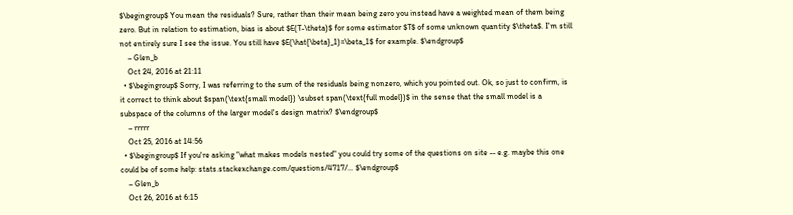$\begingroup$ You mean the residuals? Sure, rather than their mean being zero you instead have a weighted mean of them being zero. But in relation to estimation, bias is about $E(T-\theta)$ for some estimator $T$ of some unknown quantity $\theta$. I'm still not entirely sure I see the issue. You still have $E(\hat{\beta}_1)=\beta_1$ for example. $\endgroup$
    – Glen_b
    Oct 24, 2016 at 21:11
  • $\begingroup$ Sorry, I was referring to the sum of the residuals being nonzero, which you pointed out. Ok, so just to confirm, is it correct to think about $span(\text{small model}) \subset span(\text{full model})$ in the sense that the small model is a subspace of the columns of the larger model's design matrix? $\endgroup$
    – rrrrr
    Oct 25, 2016 at 14:56
  • $\begingroup$ If you're asking "what makes models nested" you could try some of the questions on site -- e.g. maybe this one could be of some help: stats.stackexchange.com/questions/4717/… $\endgroup$
    – Glen_b
    Oct 26, 2016 at 6:15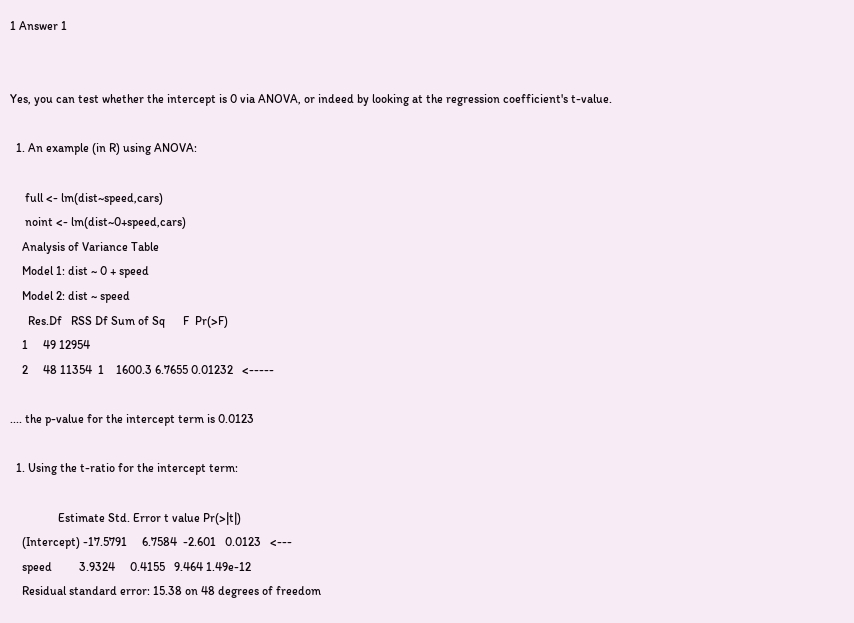1 Answer 1


Yes, you can test whether the intercept is 0 via ANOVA, or indeed by looking at the regression coefficient's t-value.

  1. An example (in R) using ANOVA:

     full <- lm(dist~speed,cars)
     noint <- lm(dist~0+speed,cars)
    Analysis of Variance Table
    Model 1: dist ~ 0 + speed
    Model 2: dist ~ speed
      Res.Df   RSS Df Sum of Sq      F  Pr(>F)
    1     49 12954
    2     48 11354  1    1600.3 6.7655 0.01232   <-----

.... the p-value for the intercept term is 0.0123

  1. Using the t-ratio for the intercept term:

                Estimate Std. Error t value Pr(>|t|)
    (Intercept) -17.5791     6.7584  -2.601   0.0123   <---
    speed         3.9324     0.4155   9.464 1.49e-12
    Residual standard error: 15.38 on 48 degrees of freedom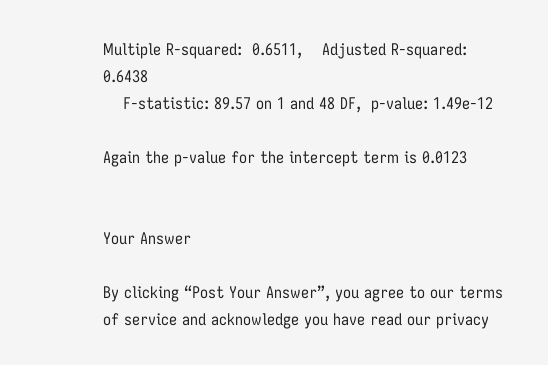Multiple R-squared:  0.6511,    Adjusted R-squared:  0.6438
    F-statistic: 89.57 on 1 and 48 DF,  p-value: 1.49e-12

Again the p-value for the intercept term is 0.0123


Your Answer

By clicking “Post Your Answer”, you agree to our terms of service and acknowledge you have read our privacy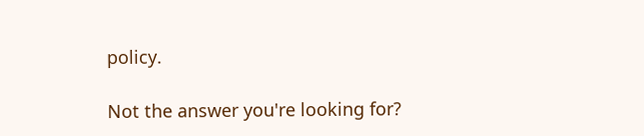policy.

Not the answer you're looking for?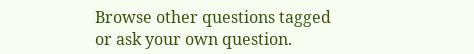Browse other questions tagged or ask your own question.